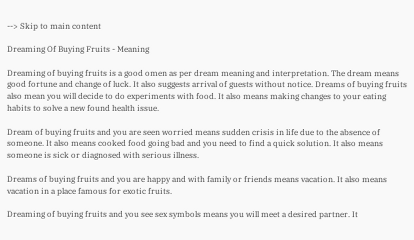--> Skip to main content

Dreaming Of Buying Fruits - Meaning

Dreaming of buying fruits is a good omen as per dream meaning and interpretation. The dream means good fortune and change of luck. It also suggests arrival of guests without notice. Dreams of buying fruits also mean you will decide to do experiments with food. It also means making changes to your eating habits to solve a new found health issue.

Dream of buying fruits and you are seen worried means sudden crisis in life due to the absence of someone. It also means cooked food going bad and you need to find a quick solution. It also means someone is sick or diagnosed with serious illness.

Dreams of buying fruits and you are happy and with family or friends means vacation. It also means vacation in a place famous for exotic fruits.

Dreaming of buying fruits and you see sex symbols means you will meet a desired partner. It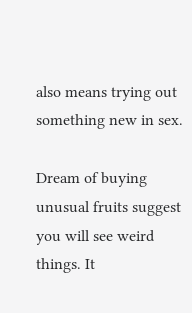also means trying out something new in sex.

Dream of buying unusual fruits suggest you will see weird things. It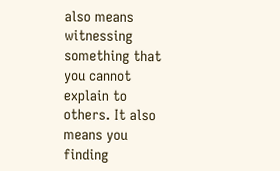also means witnessing something that you cannot explain to others. It also means you finding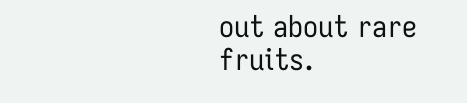out about rare fruits.